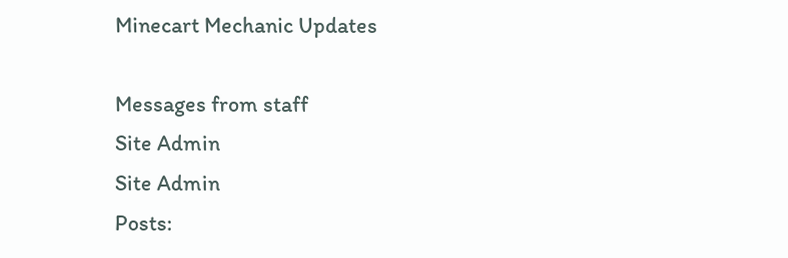Minecart Mechanic Updates

Messages from staff
Site Admin
Site Admin
Posts: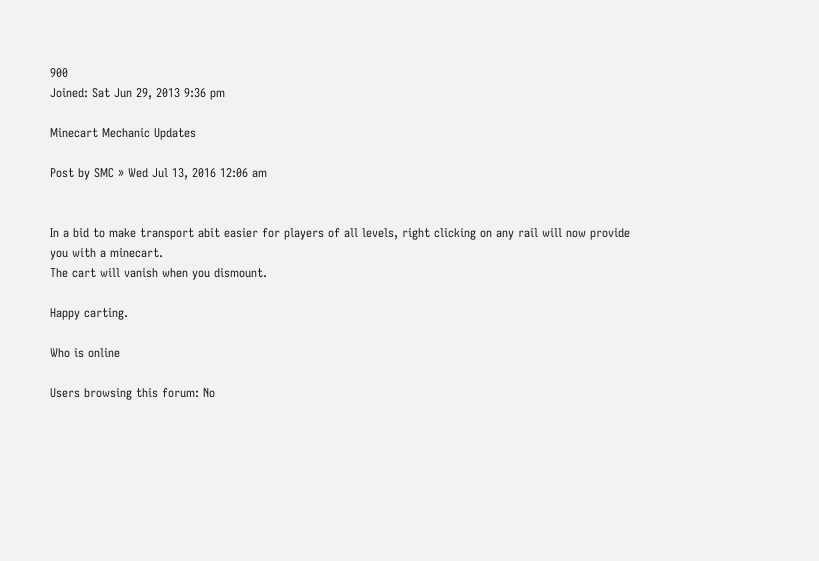900
Joined: Sat Jun 29, 2013 9:36 pm

Minecart Mechanic Updates

Post by SMC » Wed Jul 13, 2016 12:06 am


In a bid to make transport abit easier for players of all levels, right clicking on any rail will now provide you with a minecart.
The cart will vanish when you dismount.

Happy carting.

Who is online

Users browsing this forum: No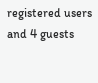registered users and 4 guests